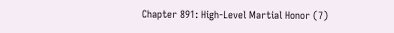Chapter 891: High-Level Martial Honor (7)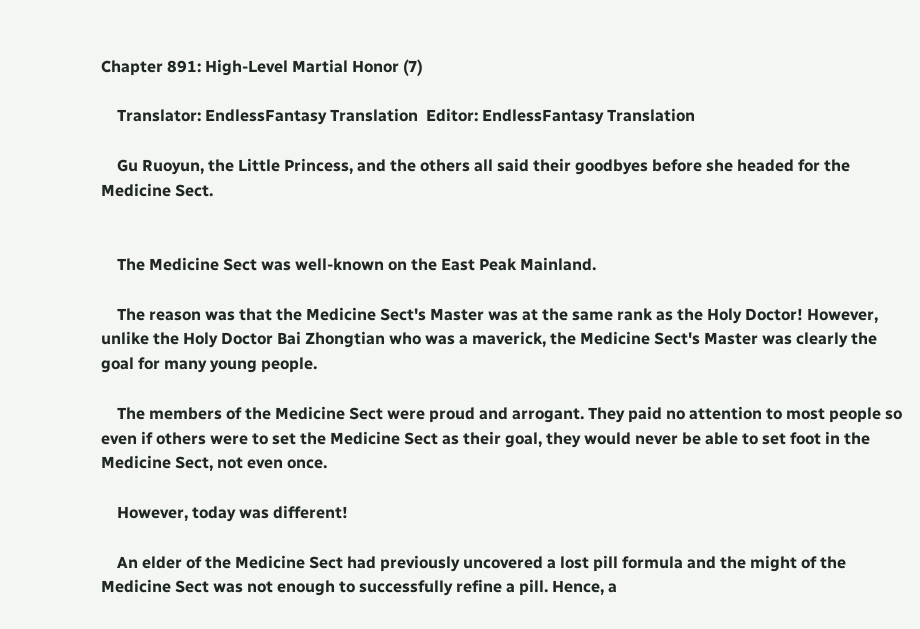Chapter 891: High-Level Martial Honor (7)

    Translator: EndlessFantasy Translation  Editor: EndlessFantasy Translation

    Gu Ruoyun, the Little Princess, and the others all said their goodbyes before she headed for the Medicine Sect.


    The Medicine Sect was well-known on the East Peak Mainland.

    The reason was that the Medicine Sect's Master was at the same rank as the Holy Doctor! However, unlike the Holy Doctor Bai Zhongtian who was a maverick, the Medicine Sect's Master was clearly the goal for many young people.

    The members of the Medicine Sect were proud and arrogant. They paid no attention to most people so even if others were to set the Medicine Sect as their goal, they would never be able to set foot in the Medicine Sect, not even once.

    However, today was different!

    An elder of the Medicine Sect had previously uncovered a lost pill formula and the might of the Medicine Sect was not enough to successfully refine a pill. Hence, a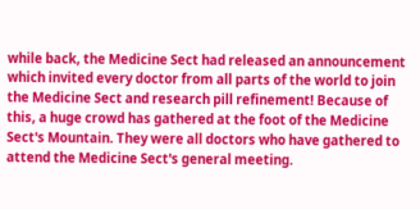while back, the Medicine Sect had released an announcement which invited every doctor from all parts of the world to join the Medicine Sect and research pill refinement! Because of this, a huge crowd has gathered at the foot of the Medicine Sect's Mountain. They were all doctors who have gathered to attend the Medicine Sect's general meeting.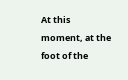At this moment, at the foot of the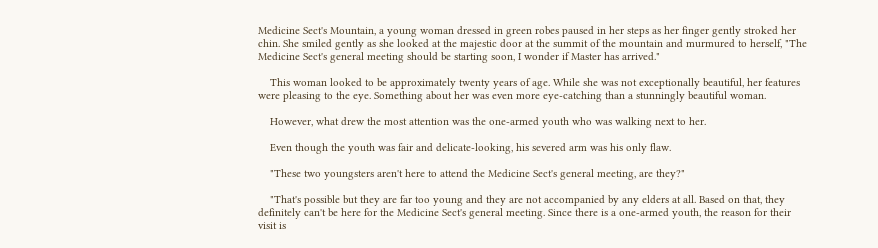Medicine Sect's Mountain, a young woman dressed in green robes paused in her steps as her finger gently stroked her chin. She smiled gently as she looked at the majestic door at the summit of the mountain and murmured to herself, "The Medicine Sect's general meeting should be starting soon, I wonder if Master has arrived."

    This woman looked to be approximately twenty years of age. While she was not exceptionally beautiful, her features were pleasing to the eye. Something about her was even more eye-catching than a stunningly beautiful woman.

    However, what drew the most attention was the one-armed youth who was walking next to her.

    Even though the youth was fair and delicate-looking, his severed arm was his only flaw.

    "These two youngsters aren't here to attend the Medicine Sect's general meeting, are they?"

    "That's possible but they are far too young and they are not accompanied by any elders at all. Based on that, they definitely can't be here for the Medicine Sect's general meeting. Since there is a one-armed youth, the reason for their visit is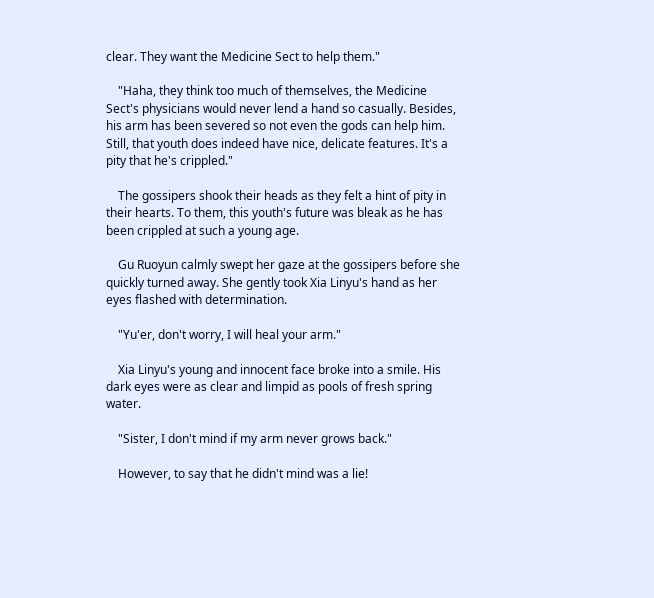clear. They want the Medicine Sect to help them."

    "Haha, they think too much of themselves, the Medicine Sect's physicians would never lend a hand so casually. Besides, his arm has been severed so not even the gods can help him. Still, that youth does indeed have nice, delicate features. It's a pity that he's crippled."

    The gossipers shook their heads as they felt a hint of pity in their hearts. To them, this youth's future was bleak as he has been crippled at such a young age.

    Gu Ruoyun calmly swept her gaze at the gossipers before she quickly turned away. She gently took Xia Linyu's hand as her eyes flashed with determination.

    "Yu'er, don't worry, I will heal your arm."

    Xia Linyu's young and innocent face broke into a smile. His dark eyes were as clear and limpid as pools of fresh spring water.

    "Sister, I don't mind if my arm never grows back."

    However, to say that he didn't mind was a lie!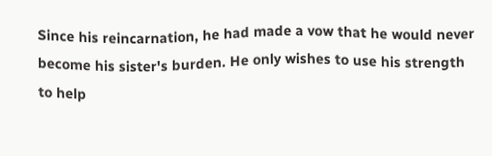Since his reincarnation, he had made a vow that he would never become his sister's burden. He only wishes to use his strength to help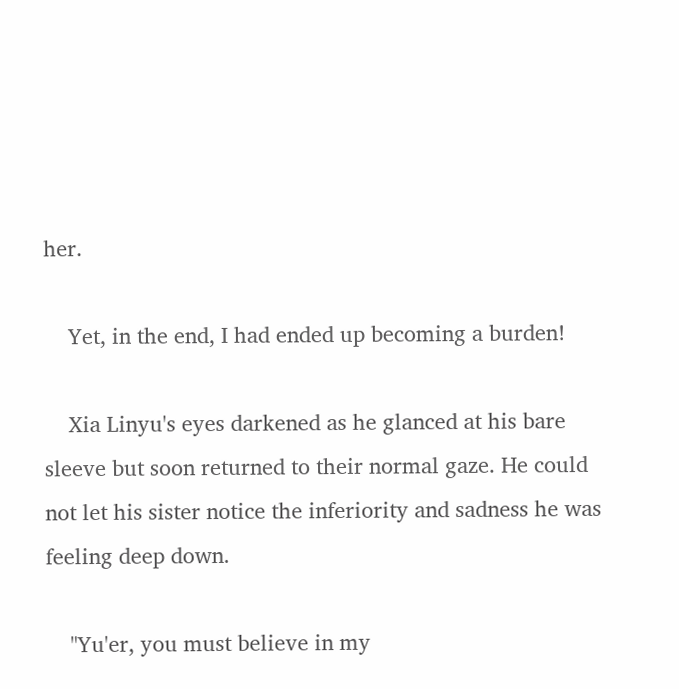her.

    Yet, in the end, I had ended up becoming a burden!

    Xia Linyu's eyes darkened as he glanced at his bare sleeve but soon returned to their normal gaze. He could not let his sister notice the inferiority and sadness he was feeling deep down.

    "Yu'er, you must believe in my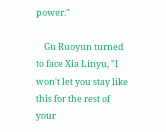power."

    Gu Ruoyun turned to face Xia Linyu, "I won't let you stay like this for the rest of your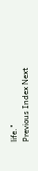life."
Previous Index Next